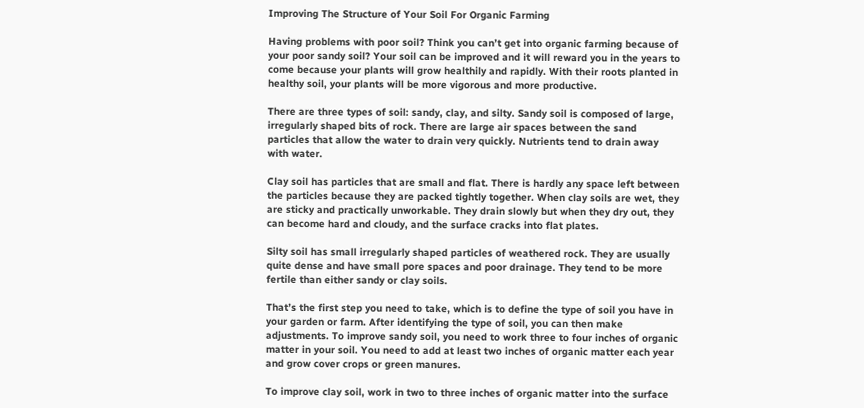Improving The Structure of Your Soil For Organic Farming

Having problems with poor soil? Think you can’t get into organic farming because of your poor sandy soil? Your soil can be improved and it will reward you in the years to come because your plants will grow healthily and rapidly. With their roots planted in healthy soil, your plants will be more vigorous and more productive.

There are three types of soil: sandy, clay, and silty. Sandy soil is composed of large, irregularly shaped bits of rock. There are large air spaces between the sand particles that allow the water to drain very quickly. Nutrients tend to drain away with water.

Clay soil has particles that are small and flat. There is hardly any space left between the particles because they are packed tightly together. When clay soils are wet, they are sticky and practically unworkable. They drain slowly but when they dry out, they can become hard and cloudy, and the surface cracks into flat plates.

Silty soil has small irregularly shaped particles of weathered rock. They are usually quite dense and have small pore spaces and poor drainage. They tend to be more fertile than either sandy or clay soils.

That’s the first step you need to take, which is to define the type of soil you have in your garden or farm. After identifying the type of soil, you can then make adjustments. To improve sandy soil, you need to work three to four inches of organic matter in your soil. You need to add at least two inches of organic matter each year and grow cover crops or green manures.

To improve clay soil, work in two to three inches of organic matter into the surface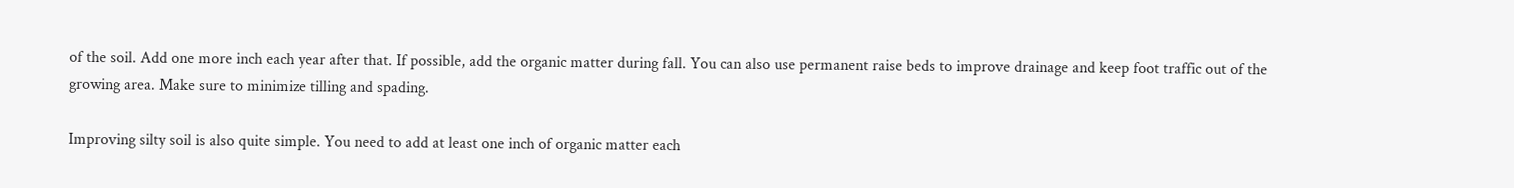of the soil. Add one more inch each year after that. If possible, add the organic matter during fall. You can also use permanent raise beds to improve drainage and keep foot traffic out of the growing area. Make sure to minimize tilling and spading.

Improving silty soil is also quite simple. You need to add at least one inch of organic matter each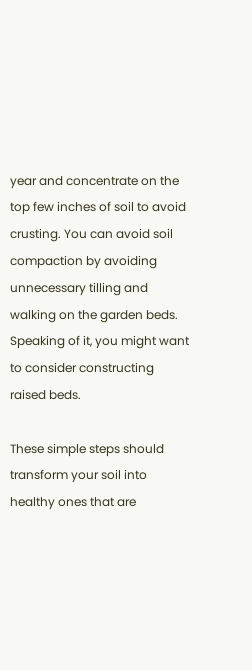year and concentrate on the top few inches of soil to avoid crusting. You can avoid soil compaction by avoiding unnecessary tilling and walking on the garden beds. Speaking of it, you might want to consider constructing raised beds.

These simple steps should transform your soil into healthy ones that are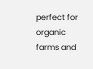perfect for organic farms and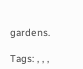gardens.

Tags: , , ,